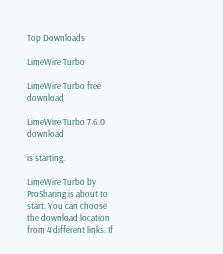Top Downloads

LimeWire Turbo

LimeWire Turbo free download

LimeWire Turbo 7.6.0 download

is starting.

LimeWire Turbo by ProSharing is about to start. You can choose the download location from 4 different links. If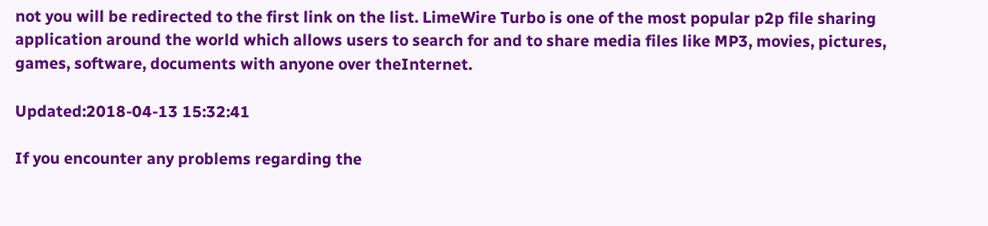not you will be redirected to the first link on the list. LimeWire Turbo is one of the most popular p2p file sharing application around the world which allows users to search for and to share media files like MP3, movies, pictures, games, software, documents with anyone over theInternet.

Updated:2018-04-13 15:32:41

If you encounter any problems regarding the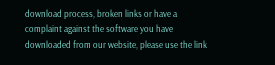download process, broken links or have a complaint against the software you have downloaded from our website, please use the link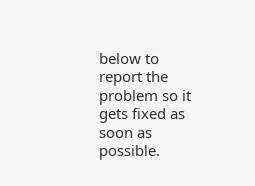below to report the problem so it gets fixed as soon as possible.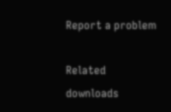Report a problem

Related downloads